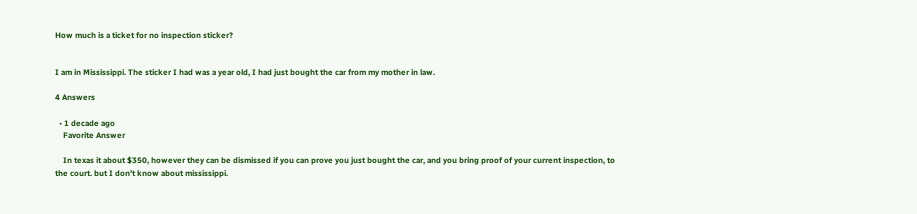How much is a ticket for no inspection sticker?


I am in Mississippi. The sticker I had was a year old, I had just bought the car from my mother in law.

4 Answers

  • 1 decade ago
    Favorite Answer

    In texas it about $350, however they can be dismissed if you can prove you just bought the car, and you bring proof of your current inspection, to the court. but I don't know about mississippi.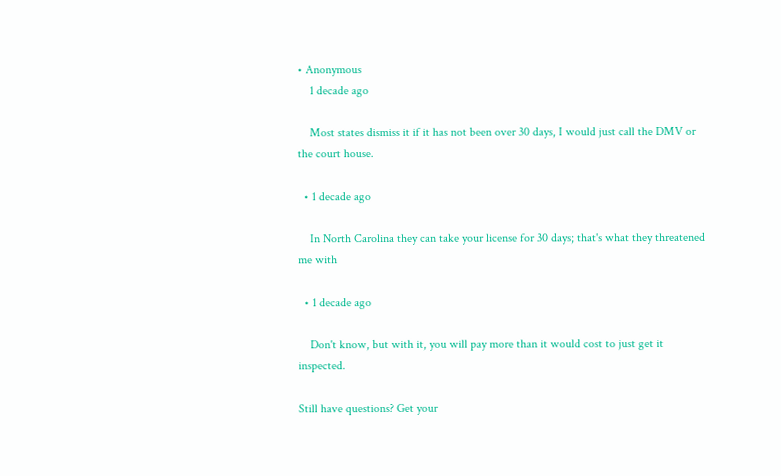• Anonymous
    1 decade ago

    Most states dismiss it if it has not been over 30 days, I would just call the DMV or the court house.

  • 1 decade ago

    In North Carolina they can take your license for 30 days; that's what they threatened me with

  • 1 decade ago

    Don't know, but with it, you will pay more than it would cost to just get it inspected.

Still have questions? Get your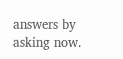answers by asking now.